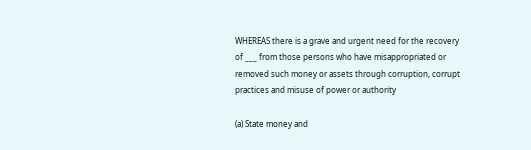WHEREAS there is a grave and urgent need for the recovery of ___ from those persons who have misappropriated or removed such money or assets through corruption, corrupt practices and misuse of power or authority

(a) State money and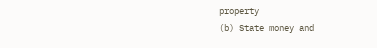property
(b) State money and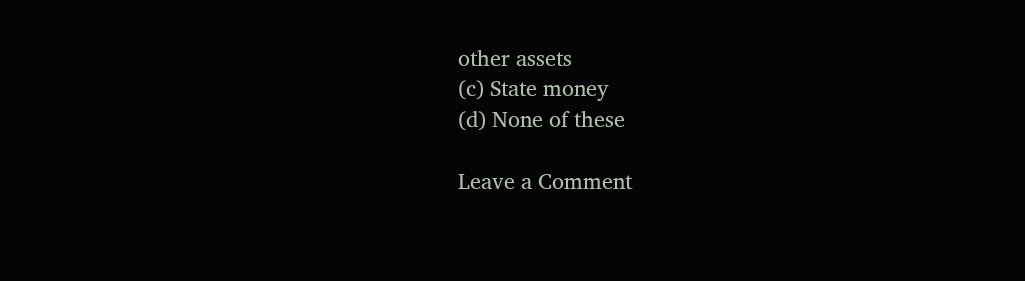other assets
(c) State money
(d) None of these

Leave a Comment